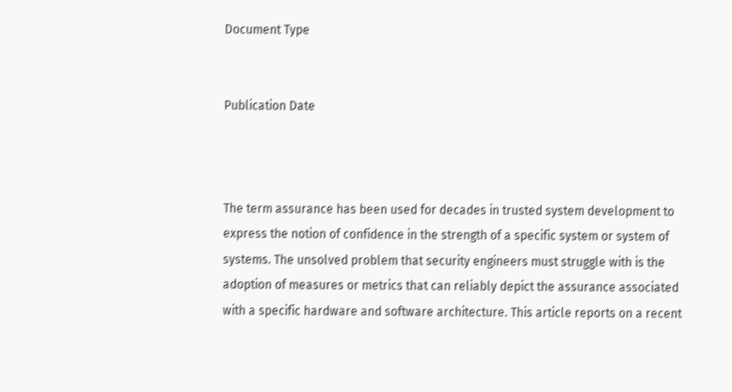Document Type


Publication Date



The term assurance has been used for decades in trusted system development to express the notion of confidence in the strength of a specific system or system of systems. The unsolved problem that security engineers must struggle with is the adoption of measures or metrics that can reliably depict the assurance associated with a specific hardware and software architecture. This article reports on a recent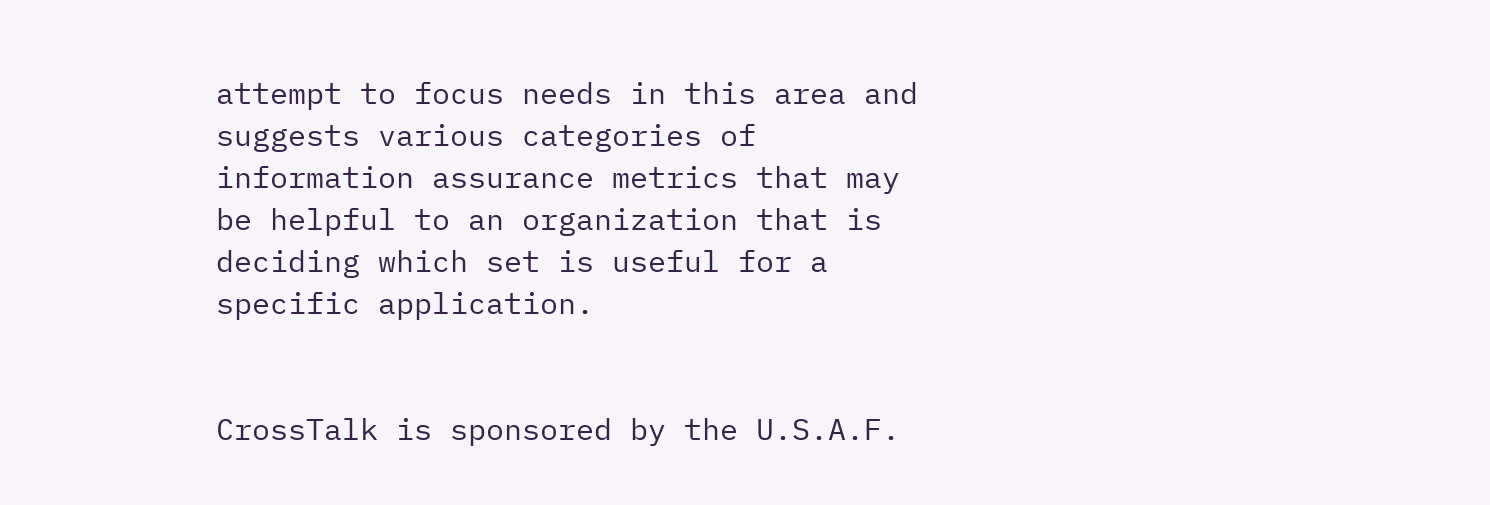attempt to focus needs in this area and suggests various categories of information assurance metrics that may be helpful to an organization that is deciding which set is useful for a specific application.


CrossTalk is sponsored by the U.S.A.F.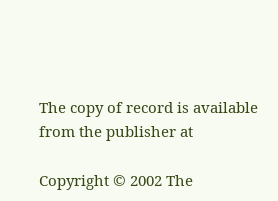The copy of record is available from the publisher at

Copyright © 2002 The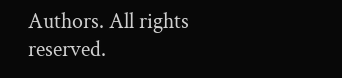Authors. All rights reserved.